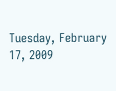Tuesday, February 17, 2009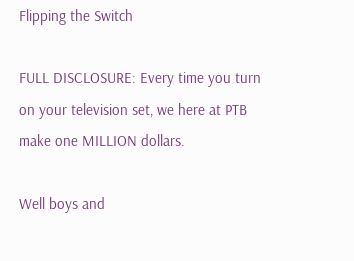Flipping the Switch

FULL DISCLOSURE: Every time you turn on your television set, we here at PTB make one MILLION dollars.

Well boys and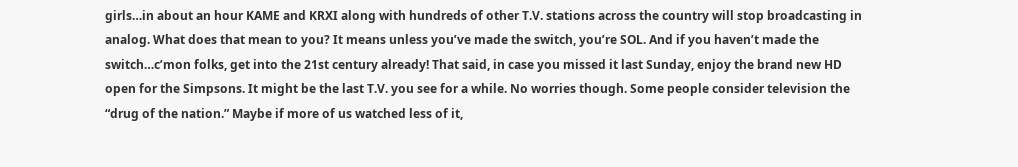girls…in about an hour KAME and KRXI along with hundreds of other T.V. stations across the country will stop broadcasting in analog. What does that mean to you? It means unless you’ve made the switch, you’re SOL. And if you haven’t made the switch…c’mon folks, get into the 21st century already! That said, in case you missed it last Sunday, enjoy the brand new HD open for the Simpsons. It might be the last T.V. you see for a while. No worries though. Some people consider television the “drug of the nation.” Maybe if more of us watched less of it,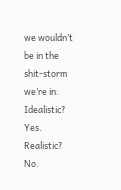we wouldn’t be in the shit-storm we’re in. Idealistic? Yes. Realistic? No.